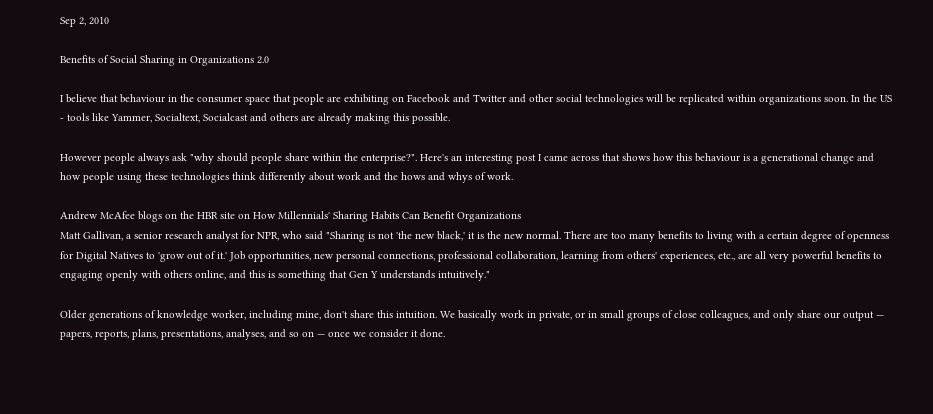Sep 2, 2010

Benefits of Social Sharing in Organizations 2.0

I believe that behaviour in the consumer space that people are exhibiting on Facebook and Twitter and other social technologies will be replicated within organizations soon. In the US - tools like Yammer, Socialtext, Socialcast and others are already making this possible.

However people always ask "why should people share within the enterprise?". Here's an interesting post I came across that shows how this behaviour is a generational change and how people using these technologies think differently about work and the hows and whys of work.

Andrew McAfee blogs on the HBR site on How Millennials' Sharing Habits Can Benefit Organizations
Matt Gallivan, a senior research analyst for NPR, who said "Sharing is not 'the new black,' it is the new normal. There are too many benefits to living with a certain degree of openness for Digital Natives to 'grow out of it.' Job opportunities, new personal connections, professional collaboration, learning from others' experiences, etc., are all very powerful benefits to engaging openly with others online, and this is something that Gen Y understands intuitively."

Older generations of knowledge worker, including mine, don't share this intuition. We basically work in private, or in small groups of close colleagues, and only share our output — papers, reports, plans, presentations, analyses, and so on — once we consider it done.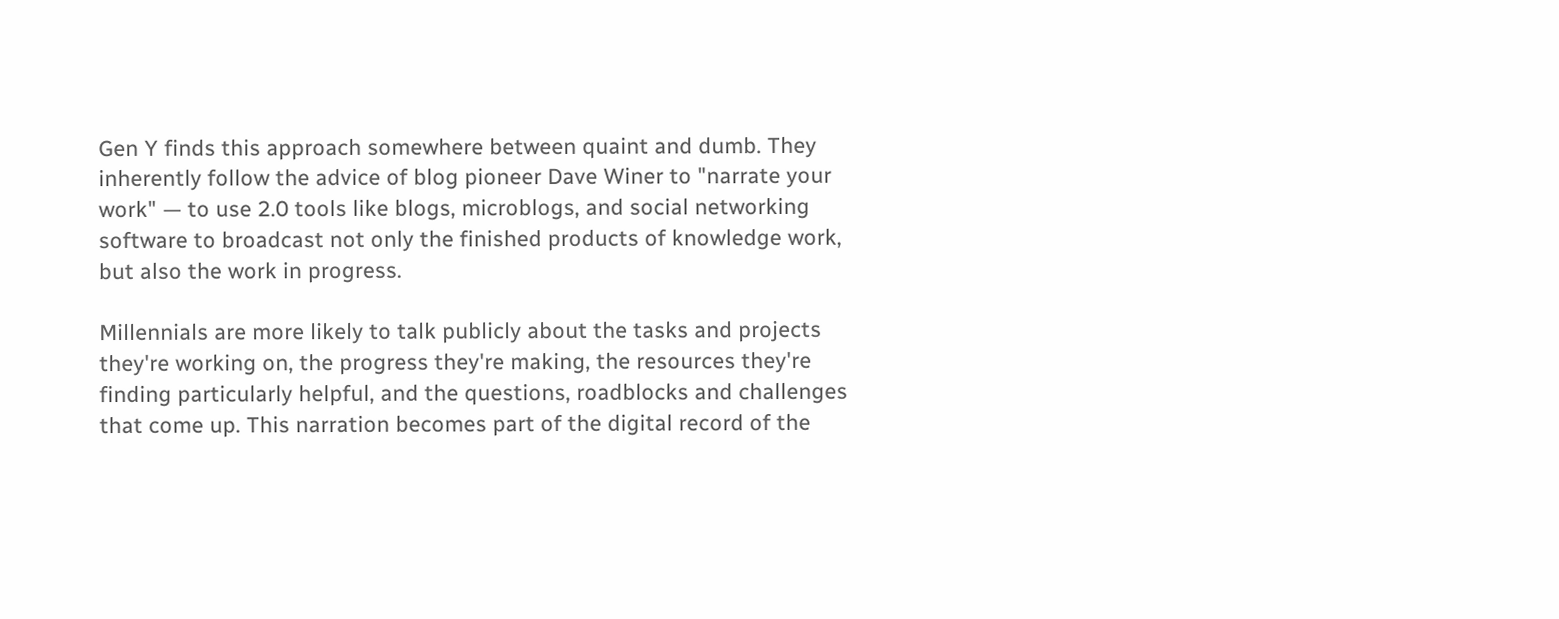Gen Y finds this approach somewhere between quaint and dumb. They inherently follow the advice of blog pioneer Dave Winer to "narrate your work" — to use 2.0 tools like blogs, microblogs, and social networking software to broadcast not only the finished products of knowledge work, but also the work in progress.

Millennials are more likely to talk publicly about the tasks and projects they're working on, the progress they're making, the resources they're finding particularly helpful, and the questions, roadblocks and challenges that come up. This narration becomes part of the digital record of the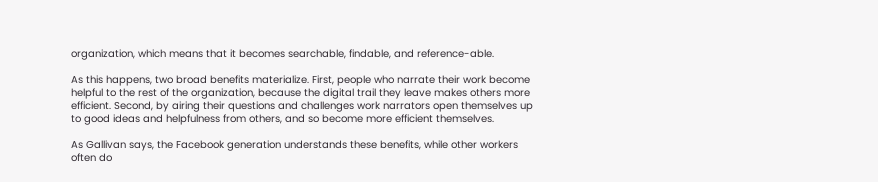organization, which means that it becomes searchable, findable, and reference-able.

As this happens, two broad benefits materialize. First, people who narrate their work become helpful to the rest of the organization, because the digital trail they leave makes others more efficient. Second, by airing their questions and challenges work narrators open themselves up to good ideas and helpfulness from others, and so become more efficient themselves.

As Gallivan says, the Facebook generation understands these benefits, while other workers often do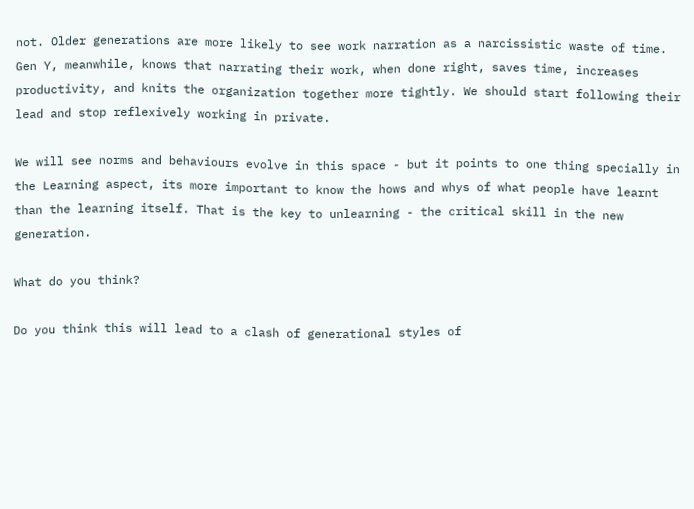not. Older generations are more likely to see work narration as a narcissistic waste of time. Gen Y, meanwhile, knows that narrating their work, when done right, saves time, increases productivity, and knits the organization together more tightly. We should start following their lead and stop reflexively working in private.

We will see norms and behaviours evolve in this space - but it points to one thing specially in the Learning aspect, its more important to know the hows and whys of what people have learnt than the learning itself. That is the key to unlearning - the critical skill in the new generation.

What do you think?

Do you think this will lead to a clash of generational styles of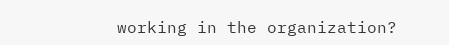working in the organization?